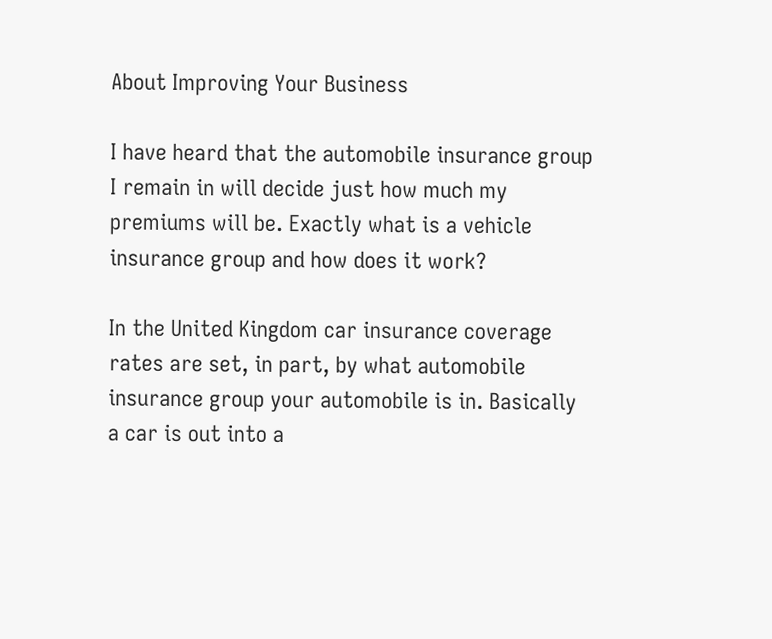About Improving Your Business

I have heard that the automobile insurance group I remain in will decide just how much my premiums will be. Exactly what is a vehicle insurance group and how does it work?

In the United Kingdom car insurance coverage rates are set, in part, by what automobile insurance group your automobile is in. Basically a car is out into a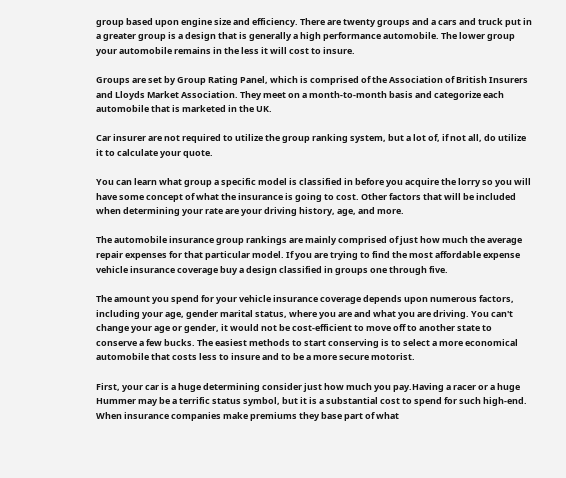group based upon engine size and efficiency. There are twenty groups and a cars and truck put in a greater group is a design that is generally a high performance automobile. The lower group your automobile remains in the less it will cost to insure.

Groups are set by Group Rating Panel, which is comprised of the Association of British Insurers and Lloyds Market Association. They meet on a month-to-month basis and categorize each automobile that is marketed in the UK.

Car insurer are not required to utilize the group ranking system, but a lot of, if not all, do utilize it to calculate your quote.

You can learn what group a specific model is classified in before you acquire the lorry so you will have some concept of what the insurance is going to cost. Other factors that will be included when determining your rate are your driving history, age, and more.

The automobile insurance group rankings are mainly comprised of just how much the average repair expenses for that particular model. If you are trying to find the most affordable expense vehicle insurance coverage buy a design classified in groups one through five.

The amount you spend for your vehicle insurance coverage depends upon numerous factors, including your age, gender marital status, where you are and what you are driving. You can't change your age or gender, it would not be cost-efficient to move off to another state to conserve a few bucks. The easiest methods to start conserving is to select a more economical automobile that costs less to insure and to be a more secure motorist.

First, your car is a huge determining consider just how much you pay.Having a racer or a huge Hummer may be a terrific status symbol, but it is a substantial cost to spend for such high-end. When insurance companies make premiums they base part of what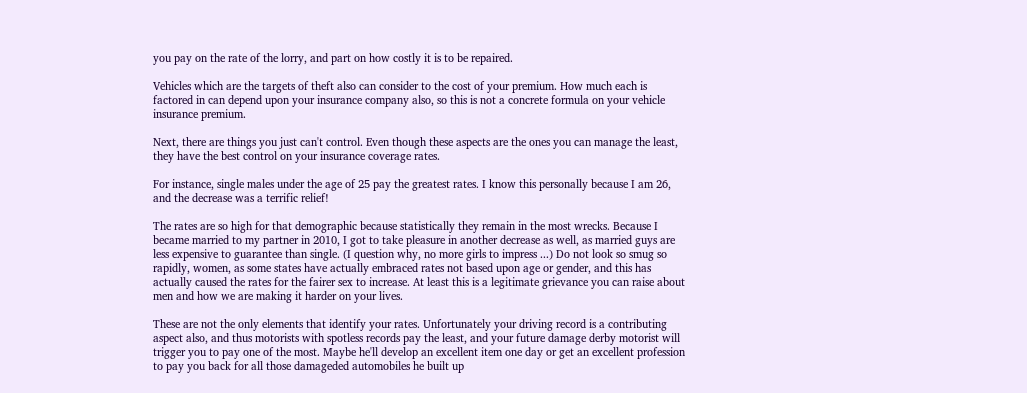you pay on the rate of the lorry, and part on how costly it is to be repaired.

Vehicles which are the targets of theft also can consider to the cost of your premium. How much each is factored in can depend upon your insurance company also, so this is not a concrete formula on your vehicle insurance premium.

Next, there are things you just can't control. Even though these aspects are the ones you can manage the least, they have the best control on your insurance coverage rates.

For instance, single males under the age of 25 pay the greatest rates. I know this personally because I am 26, and the decrease was a terrific relief!

The rates are so high for that demographic because statistically they remain in the most wrecks. Because I became married to my partner in 2010, I got to take pleasure in another decrease as well, as married guys are less expensive to guarantee than single. (I question why, no more girls to impress ...) Do not look so smug so rapidly, women, as some states have actually embraced rates not based upon age or gender, and this has actually caused the rates for the fairer sex to increase. At least this is a legitimate grievance you can raise about men and how we are making it harder on your lives.

These are not the only elements that identify your rates. Unfortunately your driving record is a contributing aspect also, and thus motorists with spotless records pay the least, and your future damage derby motorist will trigger you to pay one of the most. Maybe he'll develop an excellent item one day or get an excellent profession to pay you back for all those damageded automobiles he built up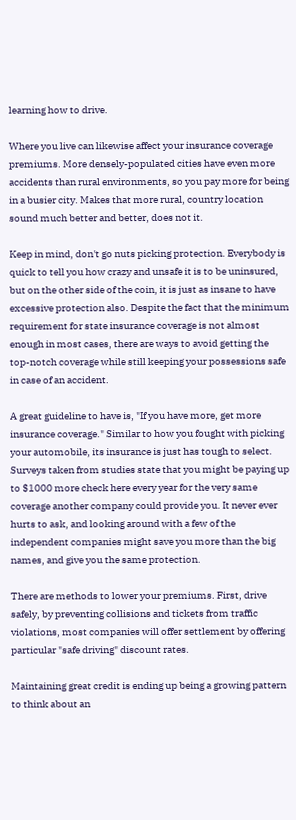learning how to drive.

Where you live can likewise affect your insurance coverage premiums. More densely-populated cities have even more accidents than rural environments, so you pay more for being in a busier city. Makes that more rural, country location sound much better and better, does not it.

Keep in mind, don't go nuts picking protection. Everybody is quick to tell you how crazy and unsafe it is to be uninsured, but on the other side of the coin, it is just as insane to have excessive protection also. Despite the fact that the minimum requirement for state insurance coverage is not almost enough in most cases, there are ways to avoid getting the top-notch coverage while still keeping your possessions safe in case of an accident.

A great guideline to have is, "If you have more, get more insurance coverage." Similar to how you fought with picking your automobile, its insurance is just has tough to select. Surveys taken from studies state that you might be paying up to $1000 more check here every year for the very same coverage another company could provide you. It never ever hurts to ask, and looking around with a few of the independent companies might save you more than the big names, and give you the same protection.

There are methods to lower your premiums. First, drive safely, by preventing collisions and tickets from traffic violations, most companies will offer settlement by offering particular "safe driving" discount rates.

Maintaining great credit is ending up being a growing pattern to think about an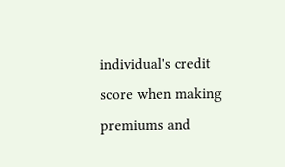individual's credit score when making premiums and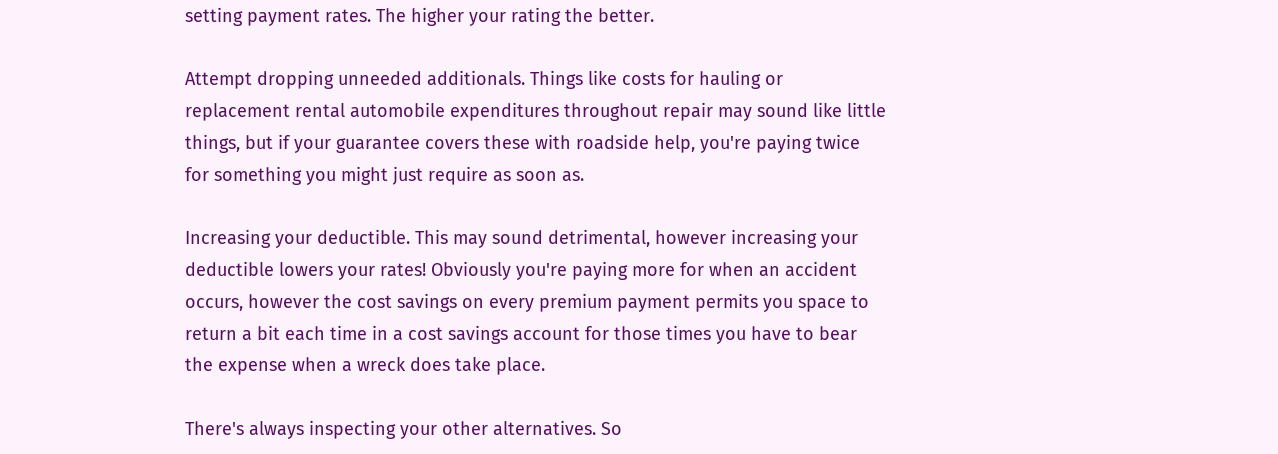setting payment rates. The higher your rating the better.

Attempt dropping unneeded additionals. Things like costs for hauling or replacement rental automobile expenditures throughout repair may sound like little things, but if your guarantee covers these with roadside help, you're paying twice for something you might just require as soon as.

Increasing your deductible. This may sound detrimental, however increasing your deductible lowers your rates! Obviously you're paying more for when an accident occurs, however the cost savings on every premium payment permits you space to return a bit each time in a cost savings account for those times you have to bear the expense when a wreck does take place.

There's always inspecting your other alternatives. So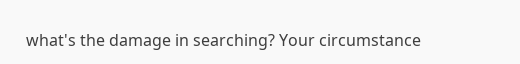what's the damage in searching? Your circumstance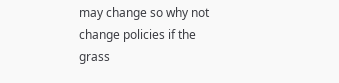may change so why not change policies if the grass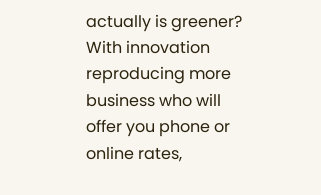actually is greener? With innovation reproducing more business who will offer you phone or online rates,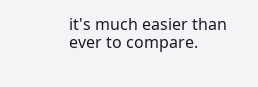it's much easier than ever to compare.